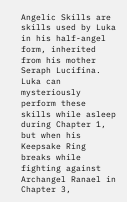Angelic Skills are skills used by Luka in his half-angel form, inherited from his mother Seraph Lucifina. Luka can mysteriously perform these skills while asleep during Chapter 1, but when his Keepsake Ring breaks while fighting against Archangel Ranael in Chapter 3,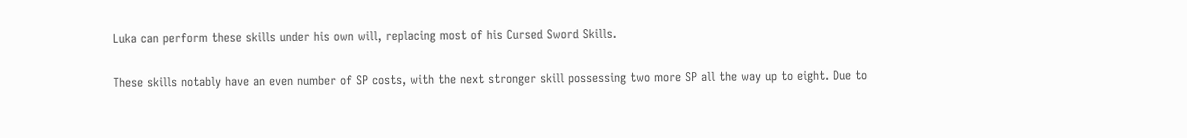Luka can perform these skills under his own will, replacing most of his Cursed Sword Skills.

These skills notably have an even number of SP costs, with the next stronger skill possessing two more SP all the way up to eight. Due to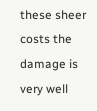these sheer costs the damage is very well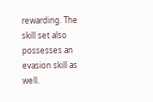rewarding. The skill set also possesses an evasion skill as well.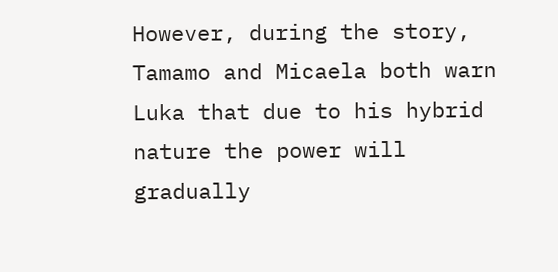However, during the story, Tamamo and Micaela both warn Luka that due to his hybrid nature the power will gradually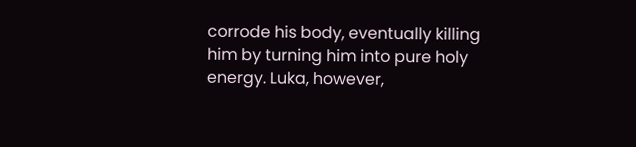corrode his body, eventually killing him by turning him into pure holy energy. Luka, however,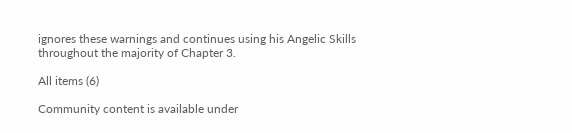ignores these warnings and continues using his Angelic Skills throughout the majority of Chapter 3.

All items (6)

Community content is available under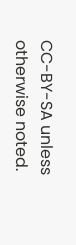CC-BY-SA unless otherwise noted.